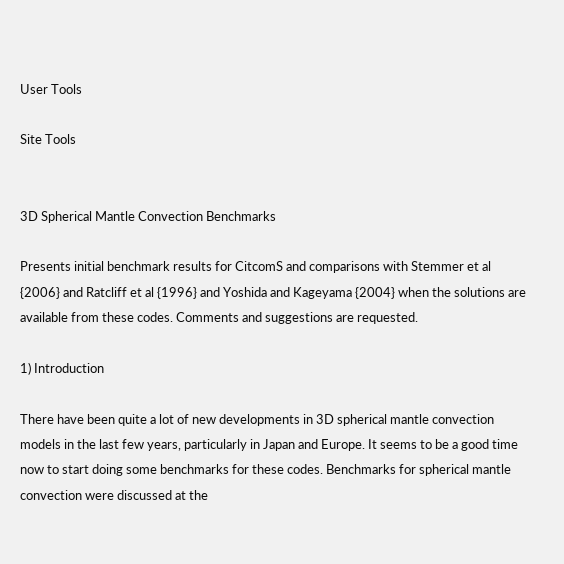User Tools

Site Tools


3D Spherical Mantle Convection Benchmarks

Presents initial benchmark results for CitcomS and comparisons with Stemmer et al {2006} and Ratcliff et al {1996} and Yoshida and Kageyama {2004} when the solutions are available from these codes. Comments and suggestions are requested.

1) Introduction

There have been quite a lot of new developments in 3D spherical mantle convection models in the last few years, particularly in Japan and Europe. It seems to be a good time now to start doing some benchmarks for these codes. Benchmarks for spherical mantle convection were discussed at the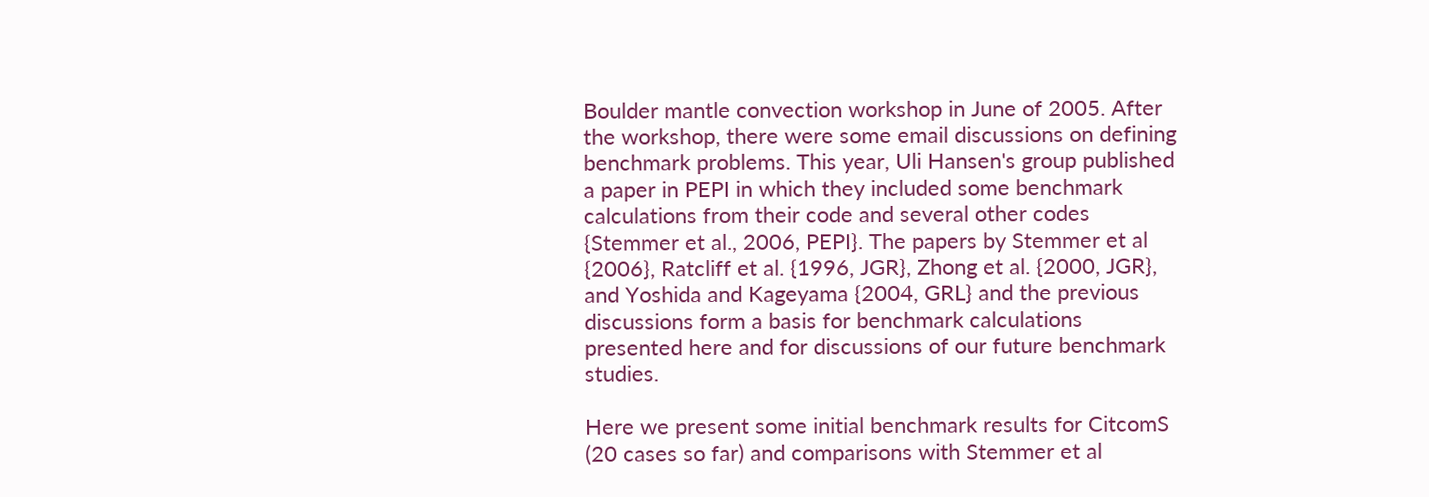Boulder mantle convection workshop in June of 2005. After the workshop, there were some email discussions on defining benchmark problems. This year, Uli Hansen's group published a paper in PEPI in which they included some benchmark calculations from their code and several other codes {Stemmer et al., 2006, PEPI}. The papers by Stemmer et al {2006}, Ratcliff et al. {1996, JGR}, Zhong et al. {2000, JGR}, and Yoshida and Kageyama {2004, GRL} and the previous discussions form a basis for benchmark calculations presented here and for discussions of our future benchmark studies.

Here we present some initial benchmark results for CitcomS (20 cases so far) and comparisons with Stemmer et al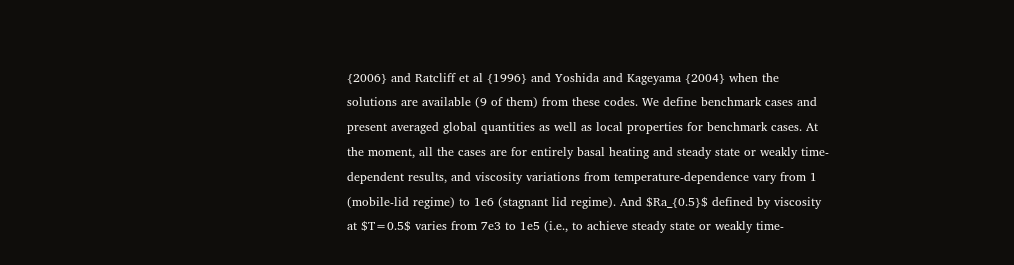{2006} and Ratcliff et al {1996} and Yoshida and Kageyama {2004} when the solutions are available (9 of them) from these codes. We define benchmark cases and present averaged global quantities as well as local properties for benchmark cases. At the moment, all the cases are for entirely basal heating and steady state or weakly time-dependent results, and viscosity variations from temperature-dependence vary from 1 (mobile-lid regime) to 1e6 (stagnant lid regime). And $Ra_{0.5}$ defined by viscosity at $T=0.5$ varies from 7e3 to 1e5 (i.e., to achieve steady state or weakly time-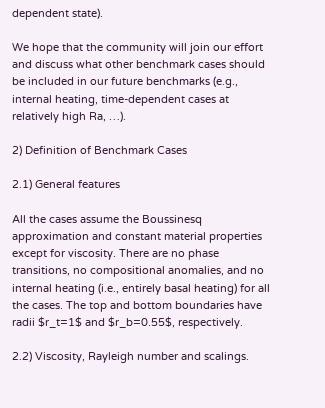dependent state).

We hope that the community will join our effort and discuss what other benchmark cases should be included in our future benchmarks (e.g., internal heating, time-dependent cases at relatively high Ra, …).

2) Definition of Benchmark Cases

2.1) General features

All the cases assume the Boussinesq approximation and constant material properties except for viscosity. There are no phase transitions, no compositional anomalies, and no internal heating (i.e., entirely basal heating) for all the cases. The top and bottom boundaries have radii $r_t=1$ and $r_b=0.55$, respectively.

2.2) Viscosity, Rayleigh number and scalings.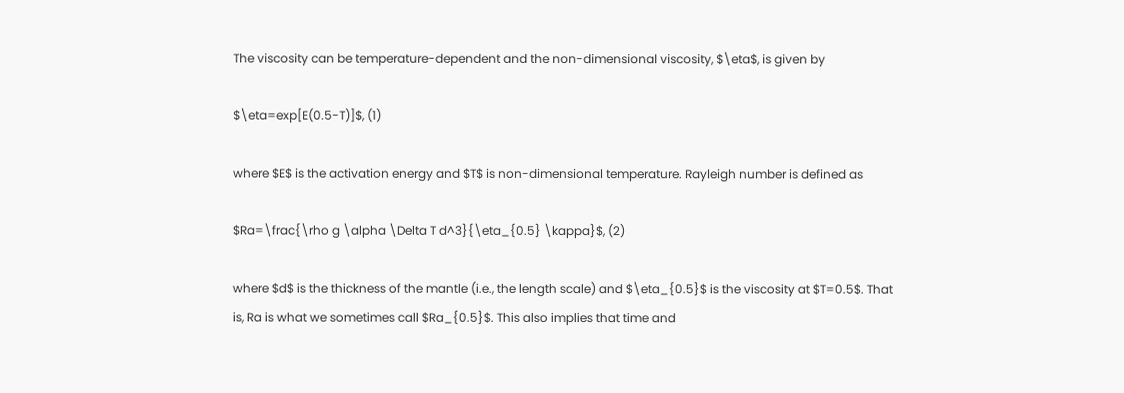The viscosity can be temperature-dependent and the non-dimensional viscosity, $\eta$, is given by

$\eta=exp[E(0.5-T)]$, (1)

where $E$ is the activation energy and $T$ is non-dimensional temperature. Rayleigh number is defined as

$Ra=\frac{\rho g \alpha \Delta T d^3}{\eta_{0.5} \kappa}$, (2)

where $d$ is the thickness of the mantle (i.e., the length scale) and $\eta_{0.5}$ is the viscosity at $T=0.5$. That is, Ra is what we sometimes call $Ra_{0.5}$. This also implies that time and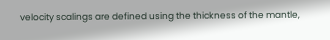velocity scalings are defined using the thickness of the mantle,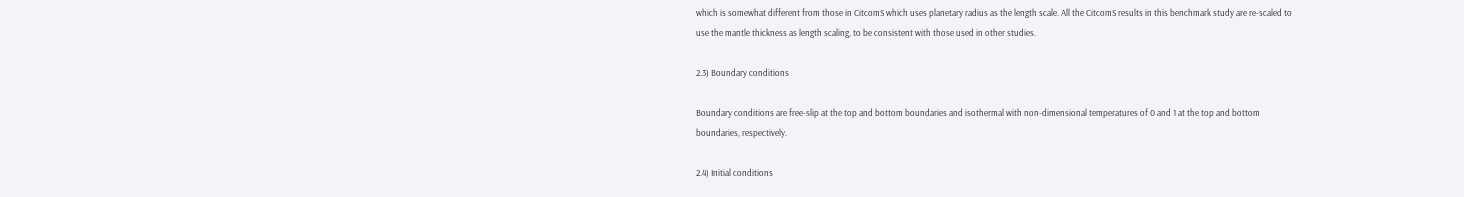which is somewhat different from those in CitcomS which uses planetary radius as the length scale. All the CitcomS results in this benchmark study are re-scaled to use the mantle thickness as length scaling, to be consistent with those used in other studies.

2.3) Boundary conditions

Boundary conditions are free-slip at the top and bottom boundaries and isothermal with non-dimensional temperatures of 0 and 1 at the top and bottom boundaries, respectively.

2.4) Initial conditions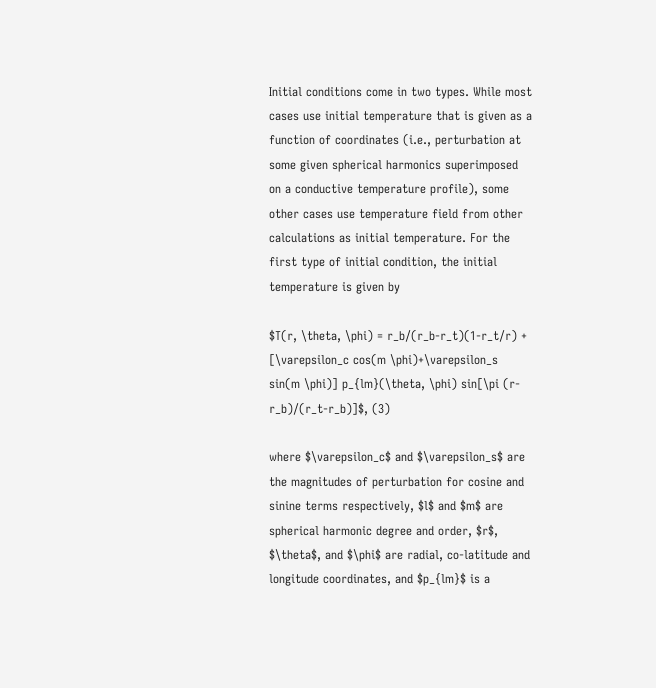Initial conditions come in two types. While most cases use initial temperature that is given as a function of coordinates (i.e., perturbation at some given spherical harmonics superimposed on a conductive temperature profile), some other cases use temperature field from other calculations as initial temperature. For the first type of initial condition, the initial temperature is given by

$T(r, \theta, \phi) = r_b/(r_b-r_t)(1-r_t/r) + [\varepsilon_c cos(m \phi)+\varepsilon_s sin(m \phi)] p_{lm}(\theta, \phi) sin[\pi (r-r_b)/(r_t-r_b)]$, (3)

where $\varepsilon_c$ and $\varepsilon_s$ are the magnitudes of perturbation for cosine and sinine terms respectively, $l$ and $m$ are spherical harmonic degree and order, $r$, $\theta$, and $\phi$ are radial, co-latitude and longitude coordinates, and $p_{lm}$ is a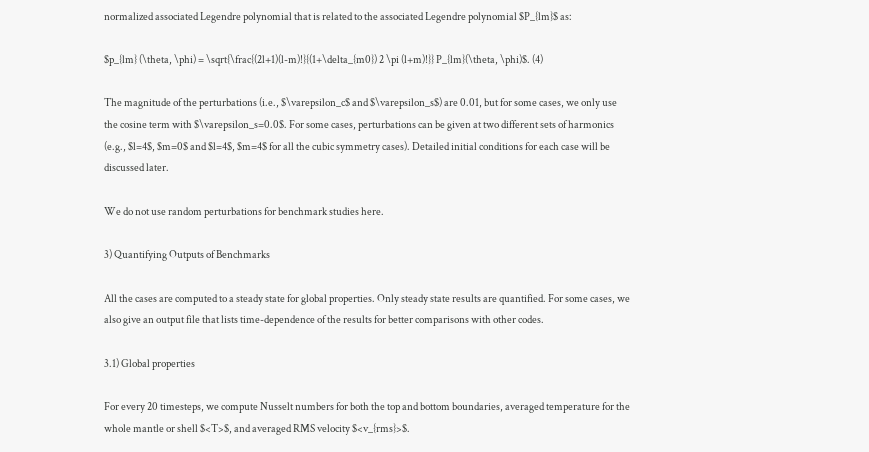normalized associated Legendre polynomial that is related to the associated Legendre polynomial $P_{lm}$ as:

$p_{lm} (\theta, \phi) = \sqrt{\frac{(2l+1)(l-m)!}{(1+\delta_{m0}) 2 \pi (l+m)!}} P_{lm}(\theta, \phi)$. (4)

The magnitude of the perturbations (i.e., $\varepsilon_c$ and $\varepsilon_s$) are 0.01, but for some cases, we only use the cosine term with $\varepsilon_s=0.0$. For some cases, perturbations can be given at two different sets of harmonics (e.g., $l=4$, $m=0$ and $l=4$, $m=4$ for all the cubic symmetry cases). Detailed initial conditions for each case will be discussed later.

We do not use random perturbations for benchmark studies here.

3) Quantifying Outputs of Benchmarks

All the cases are computed to a steady state for global properties. Only steady state results are quantified. For some cases, we also give an output file that lists time-dependence of the results for better comparisons with other codes.

3.1) Global properties

For every 20 timesteps, we compute Nusselt numbers for both the top and bottom boundaries, averaged temperature for the whole mantle or shell $<T>$, and averaged RMS velocity $<v_{rms}>$.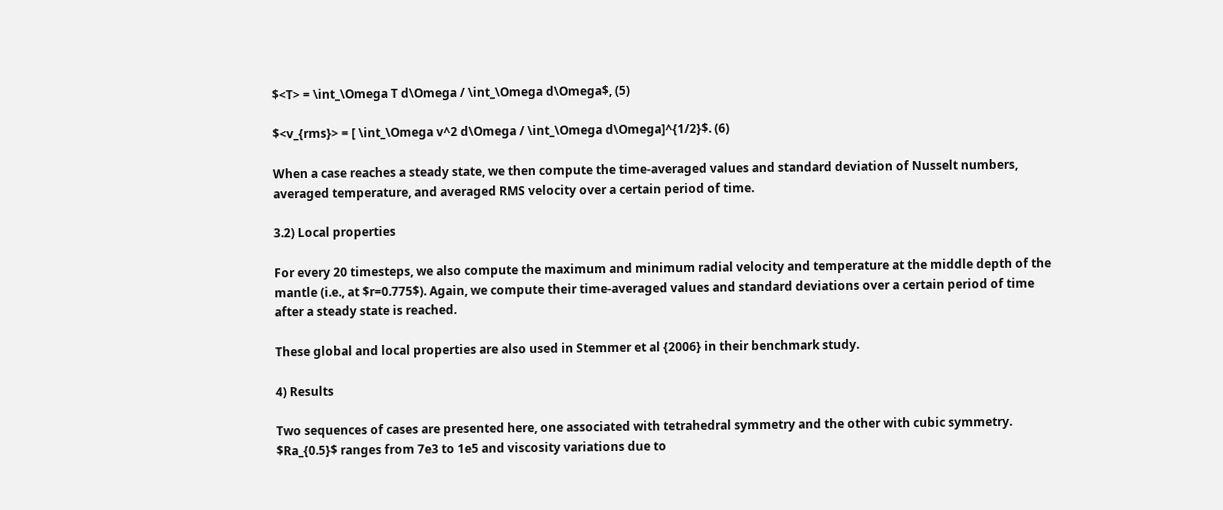$<T> = \int_\Omega T d\Omega / \int_\Omega d\Omega$, (5)

$<v_{rms}> = [ \int_\Omega v^2 d\Omega / \int_\Omega d\Omega]^{1/2}$. (6)

When a case reaches a steady state, we then compute the time-averaged values and standard deviation of Nusselt numbers, averaged temperature, and averaged RMS velocity over a certain period of time.

3.2) Local properties

For every 20 timesteps, we also compute the maximum and minimum radial velocity and temperature at the middle depth of the mantle (i.e., at $r=0.775$). Again, we compute their time-averaged values and standard deviations over a certain period of time after a steady state is reached.

These global and local properties are also used in Stemmer et al {2006} in their benchmark study.

4) Results

Two sequences of cases are presented here, one associated with tetrahedral symmetry and the other with cubic symmetry. $Ra_{0.5}$ ranges from 7e3 to 1e5 and viscosity variations due to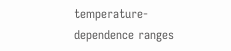temperature-dependence ranges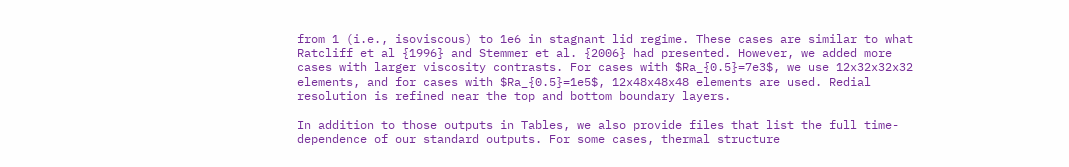from 1 (i.e., isoviscous) to 1e6 in stagnant lid regime. These cases are similar to what Ratcliff et al {1996} and Stemmer et al. {2006} had presented. However, we added more cases with larger viscosity contrasts. For cases with $Ra_{0.5}=7e3$, we use 12x32x32x32 elements, and for cases with $Ra_{0.5}=1e5$, 12x48x48x48 elements are used. Redial resolution is refined near the top and bottom boundary layers.

In addition to those outputs in Tables, we also provide files that list the full time-dependence of our standard outputs. For some cases, thermal structure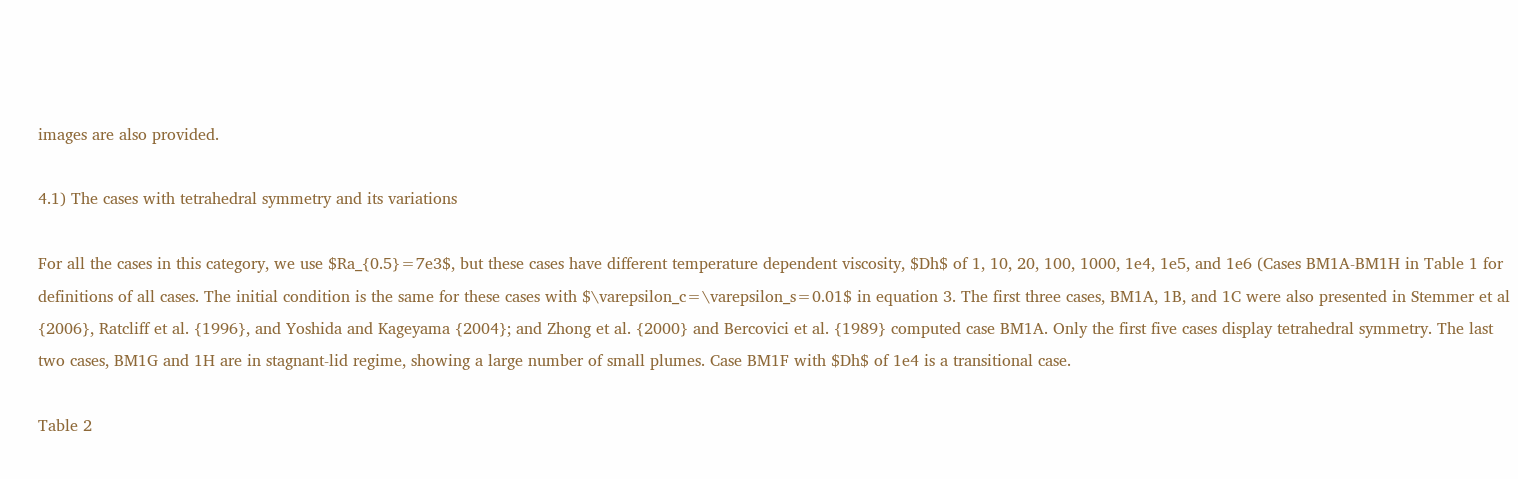images are also provided.

4.1) The cases with tetrahedral symmetry and its variations

For all the cases in this category, we use $Ra_{0.5}=7e3$, but these cases have different temperature dependent viscosity, $Dh$ of 1, 10, 20, 100, 1000, 1e4, 1e5, and 1e6 (Cases BM1A-BM1H in Table 1 for definitions of all cases. The initial condition is the same for these cases with $\varepsilon_c=\varepsilon_s=0.01$ in equation 3. The first three cases, BM1A, 1B, and 1C were also presented in Stemmer et al {2006}, Ratcliff et al. {1996}, and Yoshida and Kageyama {2004}; and Zhong et al. {2000} and Bercovici et al. {1989} computed case BM1A. Only the first five cases display tetrahedral symmetry. The last two cases, BM1G and 1H are in stagnant-lid regime, showing a large number of small plumes. Case BM1F with $Dh$ of 1e4 is a transitional case.

Table 2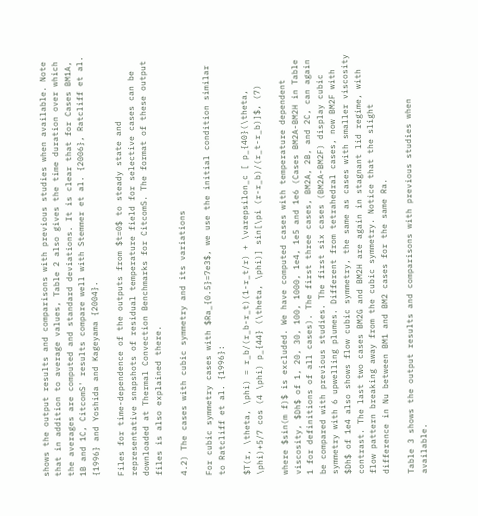shows the output results and comparisons with previous studies when available. Note that in addition to average values, Table 2 also gives the time duration over which the averages are computed and standard deviations. It is clear that for Cases BM1A, 1B and 1C, CitcomS' results compare well with Stemmer et al. {2006}, Ratcliff et al. {1996} and Yoshida and Kageyama {2004}.

Files for time-dependence of the outputs from $t=0$ to steady state and representative snapshots of residual temperature field for selective cases can be downloaded at Thermal Convection Benchmarks for CitcomS. The format of these output files is also explained there.

4.2) The cases with cubic symmetry and its variations

For cubic symmetry cases with $Ra_{0.5}=7e3$, we use the initial condition similar to Ratcliff et al. {1996}:

$T(r, \theta, \phi) = r_b/(r_b-r_t)(1-r_t/r) + \varepsilon_c [ p_{40}(\theta, \phi)+5/7 cos (4 \phi) p_{44} (\theta, \phi)] sin[\pi (r-r_b)/(r_t-r_b)]$, (7)

where $sin(m f)$ is excluded. We have computed cases with temperature dependent viscosity, $Dh$ of 1, 20, 30, 100, 1000, 1e4, 1e5 and 1e6 (Cases BM2A-BM2H in Table 1 for definitions of all cases). The first three cases, BM2A, 2B, and 2C, can again be compared with previous studies. The first six cases (BM2A-BM2F) display cubic symmetry with 6 upwelling plumes. Different from tetrahedral cases, now BM2F with $Dh$ of 1e4 also shows flow cubic symmetry, the same as cases with smaller viscosity contrast. The last two cases BM2G and BM2H are again in stagnant lid regime, with flow pattern breaking away from the cubic symmetry. Notice that the slight difference in Nu between BM1 and BM2 cases for the same Ra.

Table 3 shows the output results and comparisons with previous studies when available.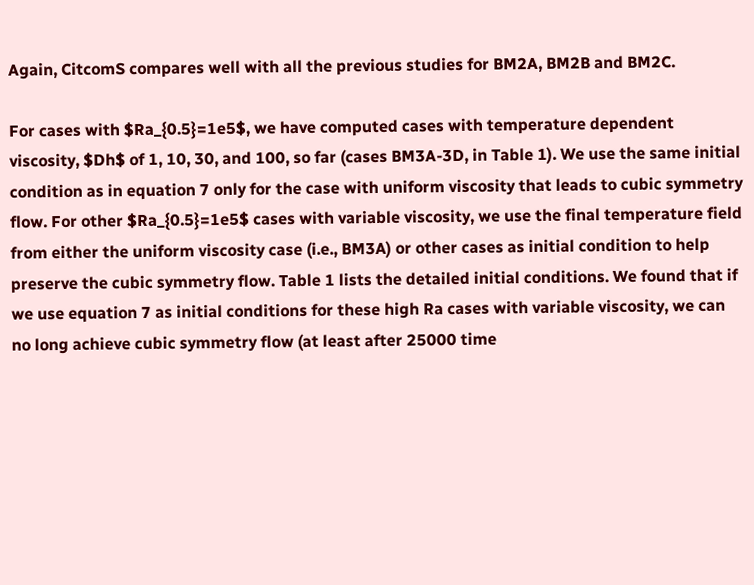Again, CitcomS compares well with all the previous studies for BM2A, BM2B and BM2C.

For cases with $Ra_{0.5}=1e5$, we have computed cases with temperature dependent viscosity, $Dh$ of 1, 10, 30, and 100, so far (cases BM3A-3D, in Table 1). We use the same initial condition as in equation 7 only for the case with uniform viscosity that leads to cubic symmetry flow. For other $Ra_{0.5}=1e5$ cases with variable viscosity, we use the final temperature field from either the uniform viscosity case (i.e., BM3A) or other cases as initial condition to help preserve the cubic symmetry flow. Table 1 lists the detailed initial conditions. We found that if we use equation 7 as initial conditions for these high Ra cases with variable viscosity, we can no long achieve cubic symmetry flow (at least after 25000 time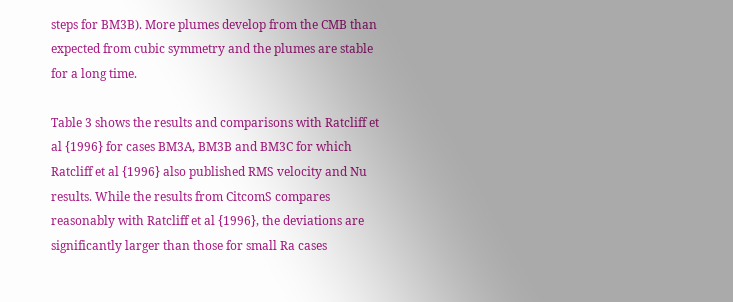steps for BM3B). More plumes develop from the CMB than expected from cubic symmetry and the plumes are stable for a long time.

Table 3 shows the results and comparisons with Ratcliff et al {1996} for cases BM3A, BM3B and BM3C for which Ratcliff et al {1996} also published RMS velocity and Nu results. While the results from CitcomS compares reasonably with Ratcliff et al {1996}, the deviations are significantly larger than those for small Ra cases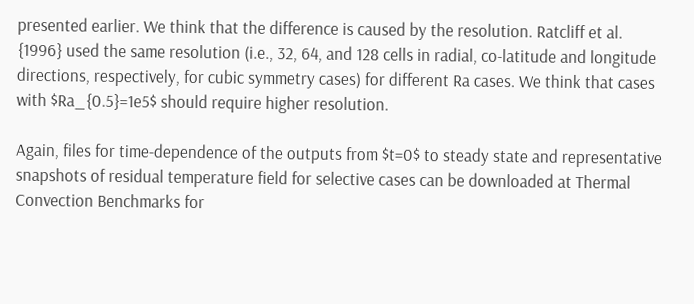presented earlier. We think that the difference is caused by the resolution. Ratcliff et al. {1996} used the same resolution (i.e., 32, 64, and 128 cells in radial, co-latitude and longitude directions, respectively, for cubic symmetry cases) for different Ra cases. We think that cases with $Ra_{0.5}=1e5$ should require higher resolution.

Again, files for time-dependence of the outputs from $t=0$ to steady state and representative snapshots of residual temperature field for selective cases can be downloaded at Thermal Convection Benchmarks for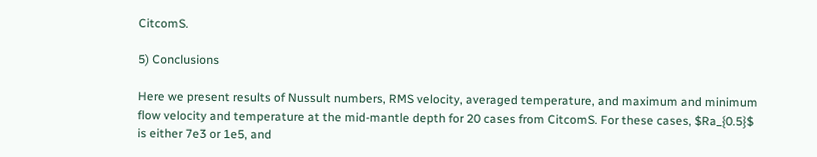CitcomS.

5) Conclusions

Here we present results of Nussult numbers, RMS velocity, averaged temperature, and maximum and minimum flow velocity and temperature at the mid-mantle depth for 20 cases from CitcomS. For these cases, $Ra_{0.5}$ is either 7e3 or 1e5, and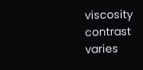viscosity contrast varies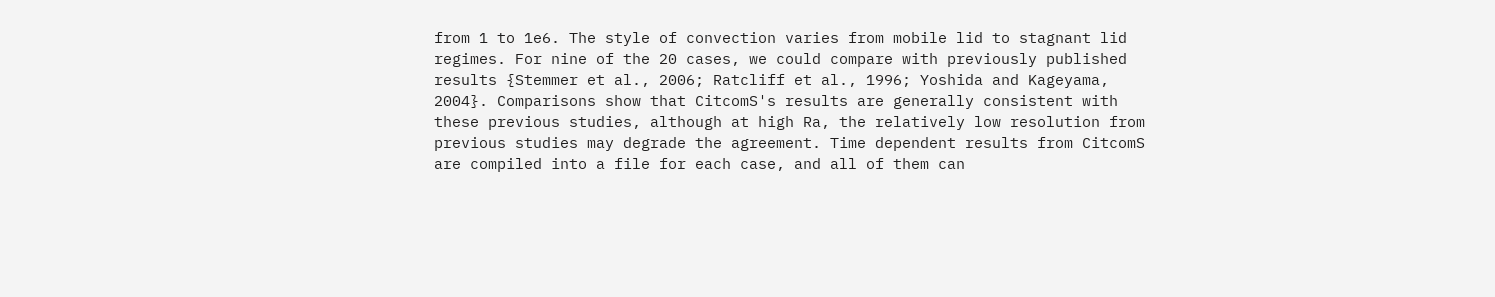from 1 to 1e6. The style of convection varies from mobile lid to stagnant lid regimes. For nine of the 20 cases, we could compare with previously published results {Stemmer et al., 2006; Ratcliff et al., 1996; Yoshida and Kageyama, 2004}. Comparisons show that CitcomS's results are generally consistent with these previous studies, although at high Ra, the relatively low resolution from previous studies may degrade the agreement. Time dependent results from CitcomS are compiled into a file for each case, and all of them can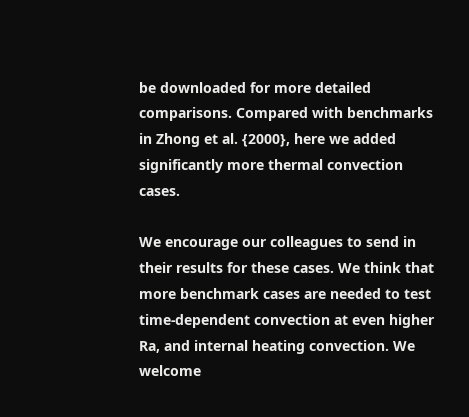be downloaded for more detailed comparisons. Compared with benchmarks in Zhong et al. {2000}, here we added significantly more thermal convection cases.

We encourage our colleagues to send in their results for these cases. We think that more benchmark cases are needed to test time-dependent convection at even higher Ra, and internal heating convection. We welcome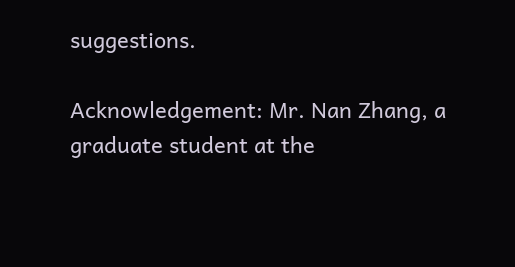suggestions.

Acknowledgement: Mr. Nan Zhang, a graduate student at the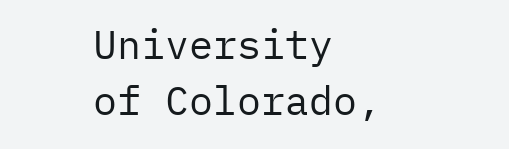University of Colorado,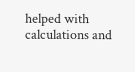helped with calculations and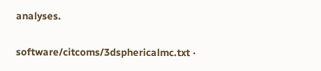analyses.

software/citcoms/3dsphericalmc.txt ·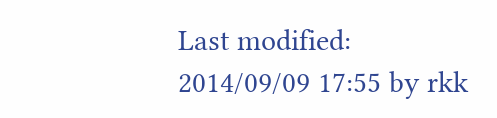Last modified: 2014/09/09 17:55 by rkk